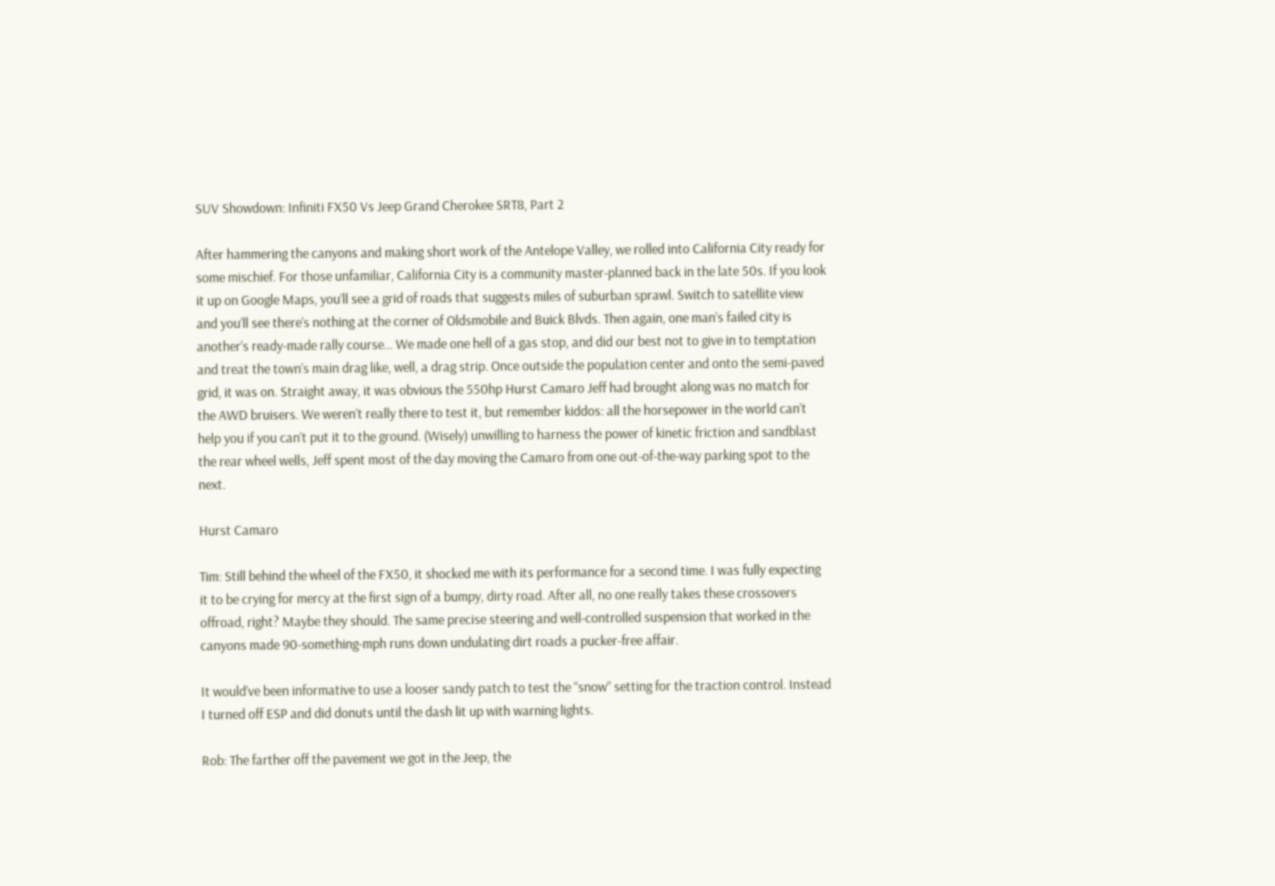SUV Showdown: Infiniti FX50 Vs Jeep Grand Cherokee SRT8, Part 2

After hammering the canyons and making short work of the Antelope Valley, we rolled into California City ready for some mischief. For those unfamiliar, California City is a community master-planned back in the late 50s. If you look it up on Google Maps, you’ll see a grid of roads that suggests miles of suburban sprawl. Switch to satellite view and you’ll see there’s nothing at the corner of Oldsmobile and Buick Blvds. Then again, one man’s failed city is another’s ready-made rally course… We made one hell of a gas stop, and did our best not to give in to temptation and treat the town’s main drag like, well, a drag strip. Once outside the population center and onto the semi-paved grid, it was on. Straight away, it was obvious the 550hp Hurst Camaro Jeff had brought along was no match for the AWD bruisers. We weren’t really there to test it, but remember kiddos: all the horsepower in the world can’t help you if you can’t put it to the ground. (Wisely) unwilling to harness the power of kinetic friction and sandblast the rear wheel wells, Jeff spent most of the day moving the Camaro from one out-of-the-way parking spot to the next.

Hurst Camaro

Tim: Still behind the wheel of the FX50, it shocked me with its performance for a second time. I was fully expecting it to be crying for mercy at the first sign of a bumpy, dirty road. After all, no one really takes these crossovers offroad, right? Maybe they should. The same precise steering and well-controlled suspension that worked in the canyons made 90-something-mph runs down undulating dirt roads a pucker-free affair.

It would’ve been informative to use a looser sandy patch to test the “snow” setting for the traction control. Instead I turned off ESP and did donuts until the dash lit up with warning lights.

Rob: The farther off the pavement we got in the Jeep, the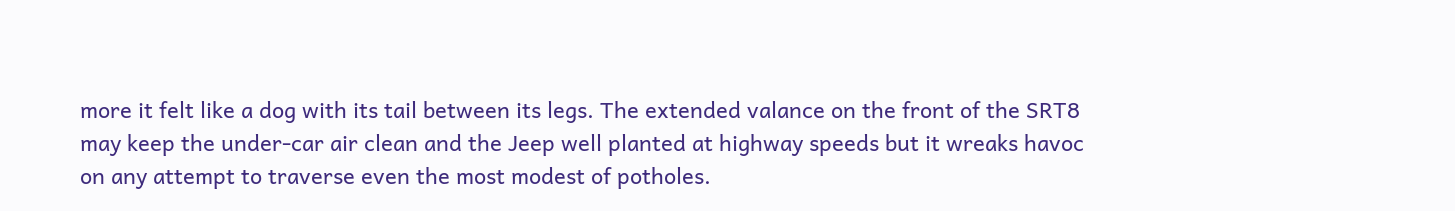more it felt like a dog with its tail between its legs. The extended valance on the front of the SRT8 may keep the under-car air clean and the Jeep well planted at highway speeds but it wreaks havoc on any attempt to traverse even the most modest of potholes.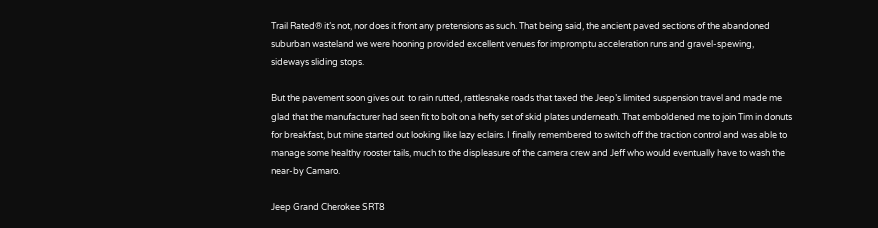Trail Rated® it’s not, nor does it front any pretensions as such. That being said, the ancient paved sections of the abandoned suburban wasteland we were hooning provided excellent venues for impromptu acceleration runs and gravel-spewing, sideways sliding stops.

But the pavement soon gives out  to rain rutted, rattlesnake roads that taxed the Jeep’s limited suspension travel and made me glad that the manufacturer had seen fit to bolt on a hefty set of skid plates underneath. That emboldened me to join Tim in donuts for breakfast, but mine started out looking like lazy eclairs. I finally remembered to switch off the traction control and was able to manage some healthy rooster tails, much to the displeasure of the camera crew and Jeff who would eventually have to wash the near-by Camaro.

Jeep Grand Cherokee SRT8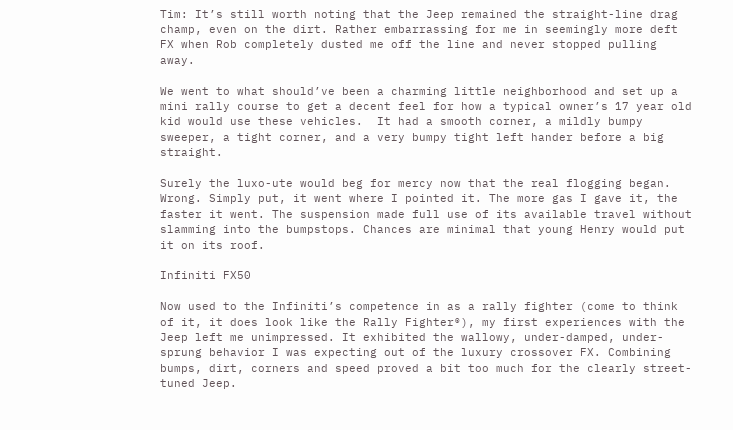Tim: It’s still worth noting that the Jeep remained the straight-line drag champ, even on the dirt. Rather embarrassing for me in seemingly more deft FX when Rob completely dusted me off the line and never stopped pulling away.

We went to what should’ve been a charming little neighborhood and set up a mini rally course to get a decent feel for how a typical owner’s 17 year old kid would use these vehicles.  It had a smooth corner, a mildly bumpy sweeper, a tight corner, and a very bumpy tight left hander before a big straight.

Surely the luxo-ute would beg for mercy now that the real flogging began. Wrong. Simply put, it went where I pointed it. The more gas I gave it, the faster it went. The suspension made full use of its available travel without slamming into the bumpstops. Chances are minimal that young Henry would put it on its roof.

Infiniti FX50

Now used to the Infiniti’s competence in as a rally fighter (come to think of it, it does look like the Rally Fighter®), my first experiences with the Jeep left me unimpressed. It exhibited the wallowy, under-damped, under-sprung behavior I was expecting out of the luxury crossover FX. Combining bumps, dirt, corners and speed proved a bit too much for the clearly street-tuned Jeep.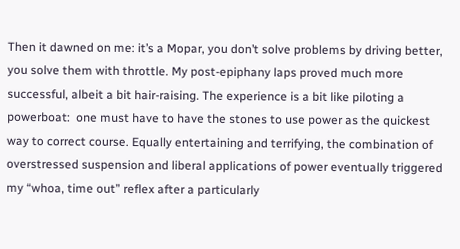Then it dawned on me: it’s a Mopar, you don’t solve problems by driving better, you solve them with throttle. My post-epiphany laps proved much more successful, albeit a bit hair-raising. The experience is a bit like piloting a powerboat:  one must have to have the stones to use power as the quickest way to correct course. Equally entertaining and terrifying, the combination of overstressed suspension and liberal applications of power eventually triggered my “whoa, time out” reflex after a particularly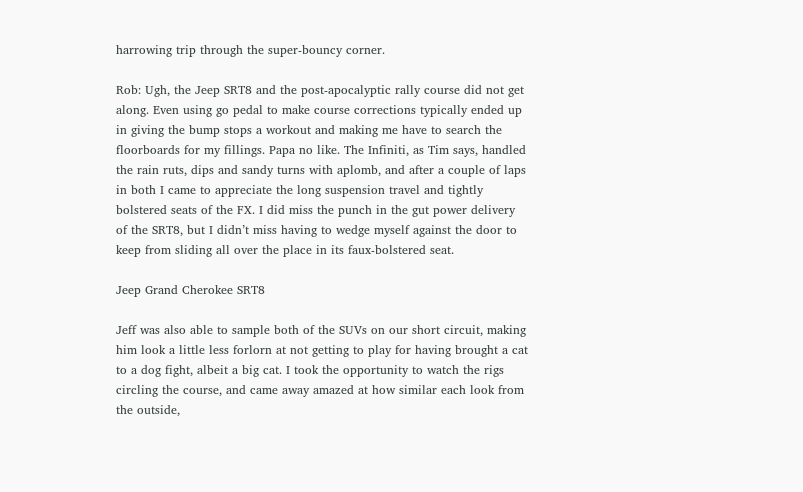harrowing trip through the super-bouncy corner.

Rob: Ugh, the Jeep SRT8 and the post-apocalyptic rally course did not get along. Even using go pedal to make course corrections typically ended up in giving the bump stops a workout and making me have to search the floorboards for my fillings. Papa no like. The Infiniti, as Tim says, handled the rain ruts, dips and sandy turns with aplomb, and after a couple of laps in both I came to appreciate the long suspension travel and tightly bolstered seats of the FX. I did miss the punch in the gut power delivery of the SRT8, but I didn’t miss having to wedge myself against the door to keep from sliding all over the place in its faux-bolstered seat.

Jeep Grand Cherokee SRT8

Jeff was also able to sample both of the SUVs on our short circuit, making him look a little less forlorn at not getting to play for having brought a cat to a dog fight, albeit a big cat. I took the opportunity to watch the rigs circling the course, and came away amazed at how similar each look from the outside,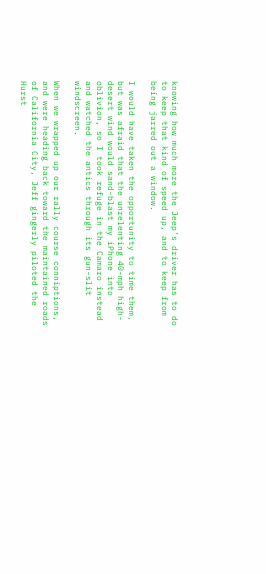knowing how much more the Jeep’s driver has to do to keep that kind of speed up, and to keep from being jarred out a window.

I would have taken the opportunity to time them, but was afraid that the unrelenting 40-mph high-desert wind would sand-blast my iPhone into oblivion, so I took refuge in the Camaro instead and watched the antics through its gun-slit windscreen.

When we wrapped up our rally course conniptions, and were heading back toward the maintained roads of California City, Jeff gingerly piloted the Hurst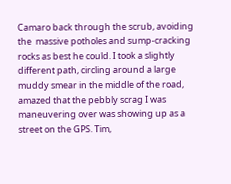Camaro back through the scrub, avoiding the  massive potholes and sump-cracking rocks as best he could. I took a slightly different path, circling around a large muddy smear in the middle of the road, amazed that the pebbly scrag I was maneuvering over was showing up as a street on the GPS. Tim,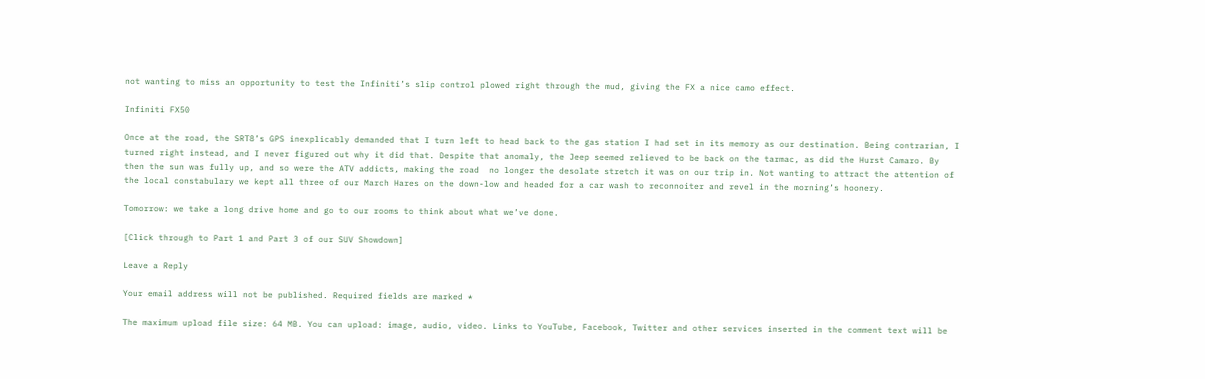not wanting to miss an opportunity to test the Infiniti’s slip control plowed right through the mud, giving the FX a nice camo effect.

Infiniti FX50

Once at the road, the SRT8’s GPS inexplicably demanded that I turn left to head back to the gas station I had set in its memory as our destination. Being contrarian, I turned right instead, and I never figured out why it did that. Despite that anomaly, the Jeep seemed relieved to be back on the tarmac, as did the Hurst Camaro. By then the sun was fully up, and so were the ATV addicts, making the road  no longer the desolate stretch it was on our trip in. Not wanting to attract the attention of the local constabulary we kept all three of our March Hares on the down-low and headed for a car wash to reconnoiter and revel in the morning’s hoonery.

Tomorrow: we take a long drive home and go to our rooms to think about what we’ve done.

[Click through to Part 1 and Part 3 of our SUV Showdown]

Leave a Reply

Your email address will not be published. Required fields are marked *

The maximum upload file size: 64 MB. You can upload: image, audio, video. Links to YouTube, Facebook, Twitter and other services inserted in the comment text will be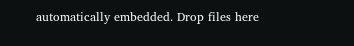automatically embedded. Drop files here